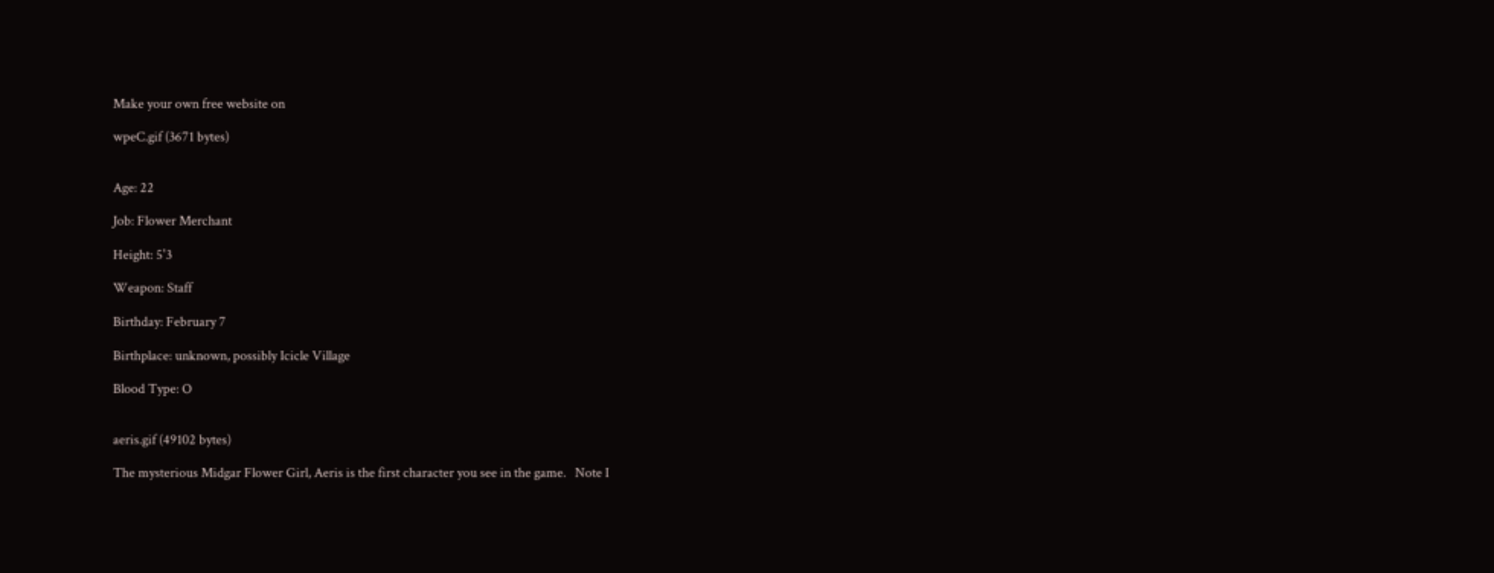Make your own free website on

wpeC.gif (3671 bytes)


Age: 22

Job: Flower Merchant

Height: 5'3

Weapon: Staff

Birthday: February 7

Birthplace: unknown, possibly Icicle Village

Blood Type: O


aeris.gif (49102 bytes)

The mysterious Midgar Flower Girl, Aeris is the first character you see in the game.   Note I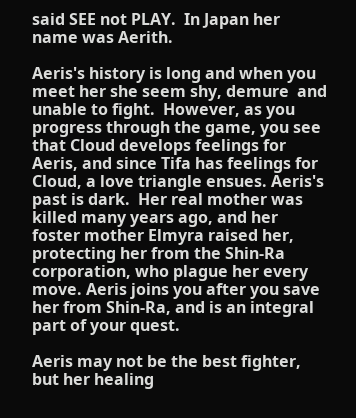said SEE not PLAY.  In Japan her name was Aerith.

Aeris's history is long and when you meet her she seem shy, demure  and unable to fight.  However, as you progress through the game, you see that Cloud develops feelings for Aeris, and since Tifa has feelings for Cloud, a love triangle ensues. Aeris's past is dark.  Her real mother was killed many years ago, and her foster mother Elmyra raised her, protecting her from the Shin-Ra corporation, who plague her every move. Aeris joins you after you save her from Shin-Ra, and is an integral part of your quest.

Aeris may not be the best fighter, but her healing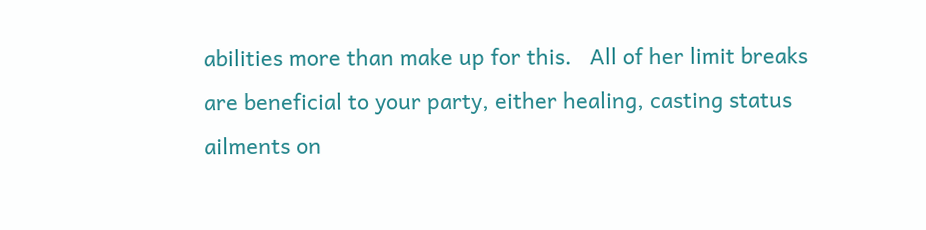abilities more than make up for this.   All of her limit breaks are beneficial to your party, either healing, casting status ailments on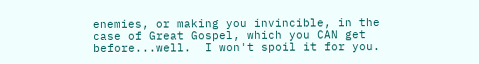enemies, or making you invincible, in the case of Great Gospel, which you CAN get before...well.  I won't spoil it for you.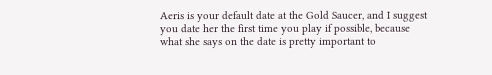Aeris is your default date at the Gold Saucer, and I suggest you date her the first time you play if possible, because what she says on the date is pretty important to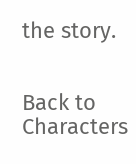the story.


Back to Characters